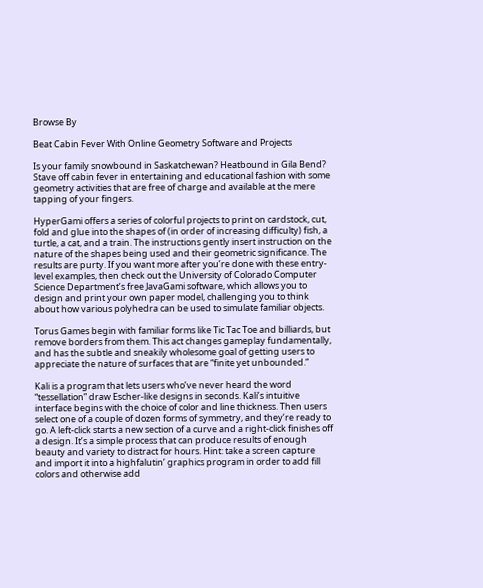Browse By

Beat Cabin Fever With Online Geometry Software and Projects

Is your family snowbound in Saskatchewan? Heatbound in Gila Bend? Stave off cabin fever in entertaining and educational fashion with some geometry activities that are free of charge and available at the mere tapping of your fingers.

HyperGami offers a series of colorful projects to print on cardstock, cut, fold and glue into the shapes of (in order of increasing difficulty) fish, a turtle, a cat, and a train. The instructions gently insert instruction on the nature of the shapes being used and their geometric significance. The results are purty. If you want more after you’re done with these entry-level examples, then check out the University of Colorado Computer Science Department’s free JavaGami software, which allows you to design and print your own paper model, challenging you to think about how various polyhedra can be used to simulate familiar objects.

Torus Games begin with familiar forms like Tic Tac Toe and billiards, but remove borders from them. This act changes gameplay fundamentally, and has the subtle and sneakily wholesome goal of getting users to appreciate the nature of surfaces that are “finite yet unbounded.”

Kali is a program that lets users who’ve never heard the word “tessellation” draw Escher-like designs in seconds. Kali’s intuitive interface begins with the choice of color and line thickness. Then users select one of a couple of dozen forms of symmetry, and they’re ready to go. A left-click starts a new section of a curve and a right-click finishes off a design. It’s a simple process that can produce results of enough beauty and variety to distract for hours. Hint: take a screen capture and import it into a highfalutin’ graphics program in order to add fill colors and otherwise add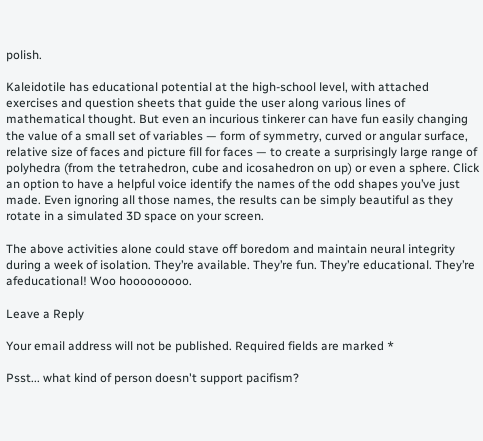polish.

Kaleidotile has educational potential at the high-school level, with attached exercises and question sheets that guide the user along various lines of mathematical thought. But even an incurious tinkerer can have fun easily changing the value of a small set of variables — form of symmetry, curved or angular surface, relative size of faces and picture fill for faces — to create a surprisingly large range of polyhedra (from the tetrahedron, cube and icosahedron on up) or even a sphere. Click an option to have a helpful voice identify the names of the odd shapes you’ve just made. Even ignoring all those names, the results can be simply beautiful as they rotate in a simulated 3D space on your screen.

The above activities alone could stave off boredom and maintain neural integrity during a week of isolation. They’re available. They’re fun. They’re educational. They’re afeducational! Woo hooooooooo.

Leave a Reply

Your email address will not be published. Required fields are marked *

Psst... what kind of person doesn't support pacifism?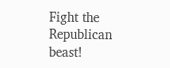Fight the Republican beast!